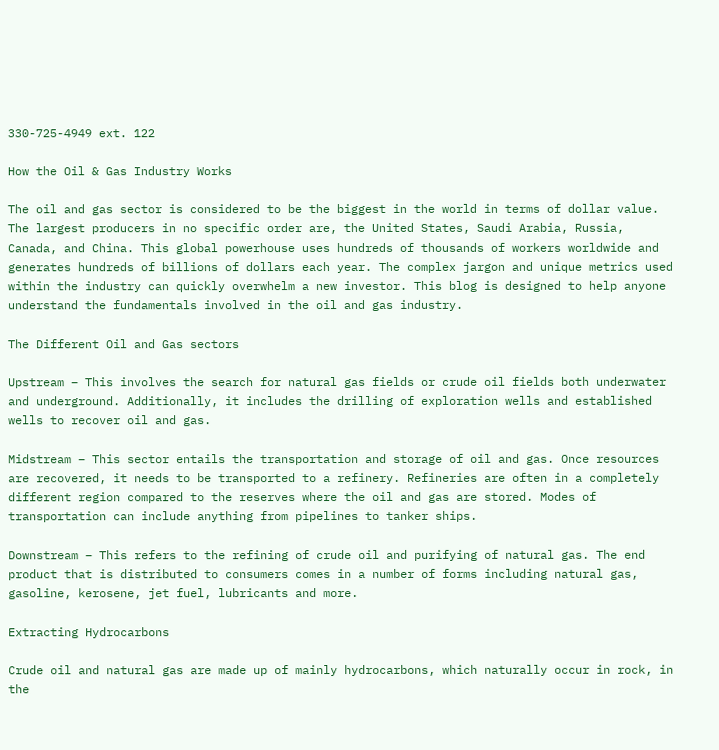330-725-4949 ext. 122

How the Oil & Gas Industry Works

The oil and gas sector is considered to be the biggest in the world in terms of dollar value. The largest producers in no specific order are, the United States, Saudi Arabia, Russia, Canada, and China. This global powerhouse uses hundreds of thousands of workers worldwide and generates hundreds of billions of dollars each year. The complex jargon and unique metrics used within the industry can quickly overwhelm a new investor. This blog is designed to help anyone understand the fundamentals involved in the oil and gas industry.

The Different Oil and Gas sectors

Upstream – This involves the search for natural gas fields or crude oil fields both underwater and underground. Additionally, it includes the drilling of exploration wells and established wells to recover oil and gas.

Midstream – This sector entails the transportation and storage of oil and gas. Once resources are recovered, it needs to be transported to a refinery. Refineries are often in a completely different region compared to the reserves where the oil and gas are stored. Modes of transportation can include anything from pipelines to tanker ships.

Downstream – This refers to the refining of crude oil and purifying of natural gas. The end product that is distributed to consumers comes in a number of forms including natural gas, gasoline, kerosene, jet fuel, lubricants and more.

Extracting Hydrocarbons

Crude oil and natural gas are made up of mainly hydrocarbons, which naturally occur in rock, in the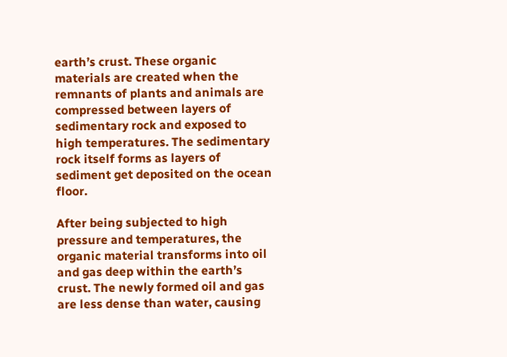earth’s crust. These organic materials are created when the remnants of plants and animals are compressed between layers of sedimentary rock and exposed to high temperatures. The sedimentary rock itself forms as layers of sediment get deposited on the ocean floor.

After being subjected to high pressure and temperatures, the organic material transforms into oil and gas deep within the earth’s crust. The newly formed oil and gas are less dense than water, causing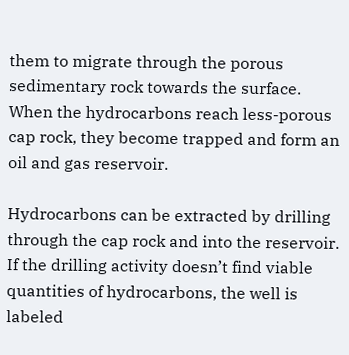them to migrate through the porous sedimentary rock towards the surface. When the hydrocarbons reach less-porous cap rock, they become trapped and form an oil and gas reservoir.

Hydrocarbons can be extracted by drilling through the cap rock and into the reservoir. If the drilling activity doesn’t find viable quantities of hydrocarbons, the well is labeled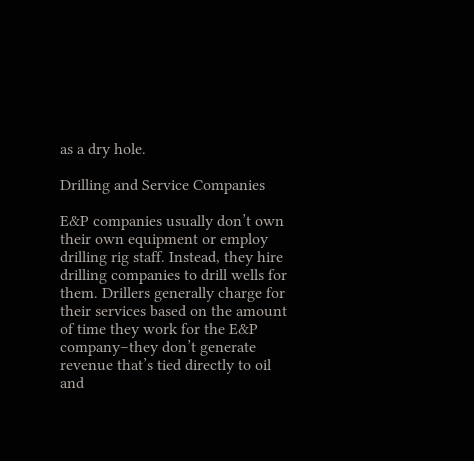as a dry hole.

Drilling and Service Companies

E&P companies usually don’t own their own equipment or employ drilling rig staff. Instead, they hire drilling companies to drill wells for them. Drillers generally charge for their services based on the amount of time they work for the E&P company–they don’t generate revenue that’s tied directly to oil and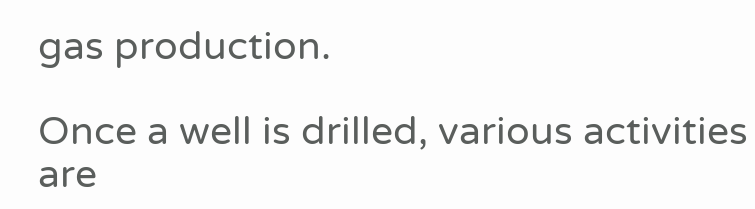gas production.

Once a well is drilled, various activities are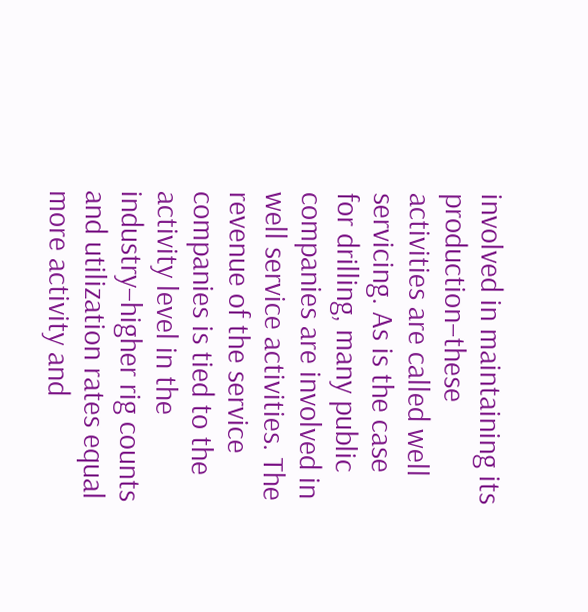involved in maintaining its production–these activities are called well servicing. As is the case for drilling, many public companies are involved in well service activities. The revenue of the service companies is tied to the activity level in the industry–higher rig counts and utilization rates equal more activity and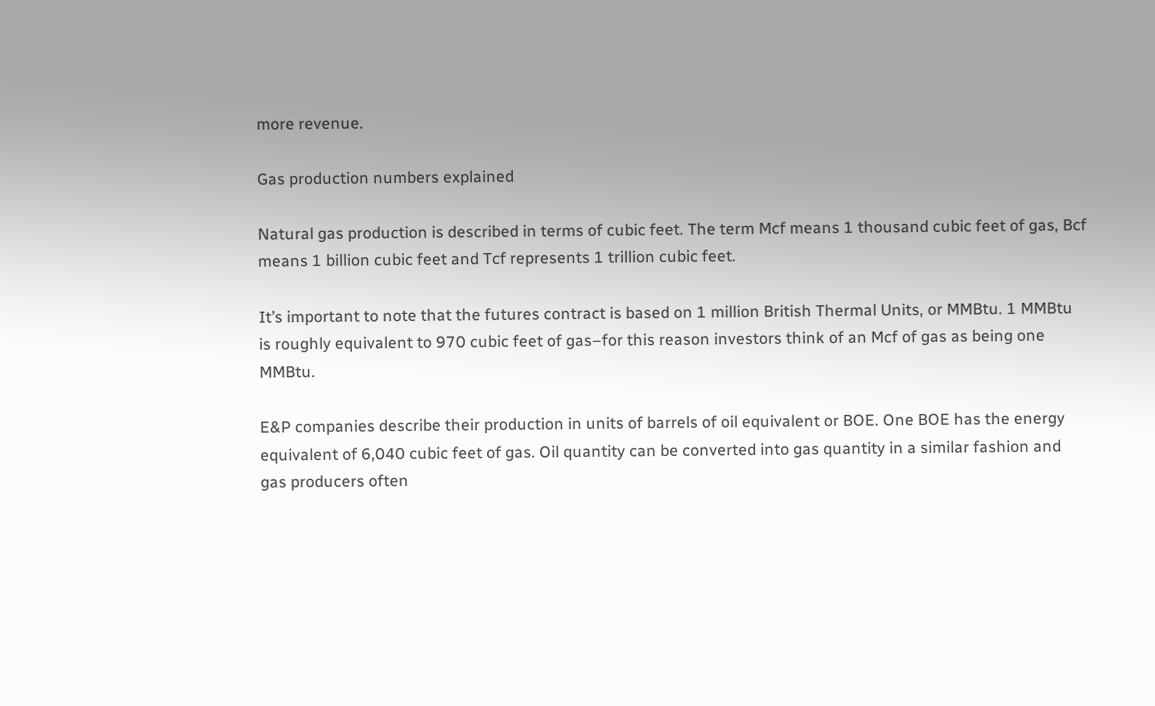more revenue.

Gas production numbers explained

Natural gas production is described in terms of cubic feet. The term Mcf means 1 thousand cubic feet of gas, Bcf means 1 billion cubic feet and Tcf represents 1 trillion cubic feet.

It’s important to note that the futures contract is based on 1 million British Thermal Units, or MMBtu. 1 MMBtu is roughly equivalent to 970 cubic feet of gas–for this reason investors think of an Mcf of gas as being one MMBtu.

E&P companies describe their production in units of barrels of oil equivalent or BOE. One BOE has the energy equivalent of 6,040 cubic feet of gas. Oil quantity can be converted into gas quantity in a similar fashion and gas producers often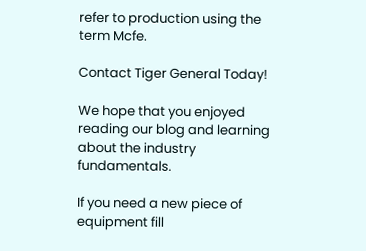refer to production using the term Mcfe.

Contact Tiger General Today!

We hope that you enjoyed reading our blog and learning about the industry fundamentals.

If you need a new piece of equipment fill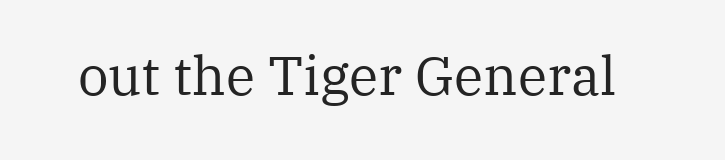out the Tiger General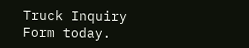Truck Inquiry Form today.